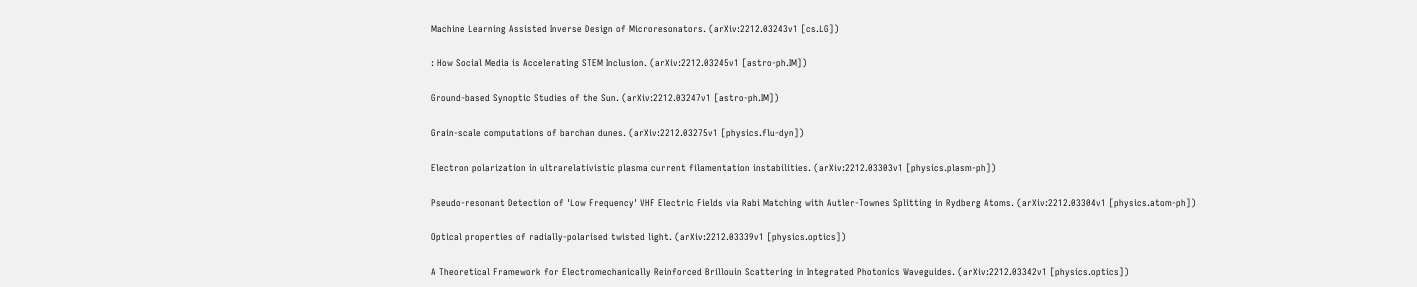Machine Learning Assisted Inverse Design of Microresonators. (arXiv:2212.03243v1 [cs.LG])

: How Social Media is Accelerating STEM Inclusion. (arXiv:2212.03245v1 [astro-ph.IM])

Ground-based Synoptic Studies of the Sun. (arXiv:2212.03247v1 [astro-ph.IM])

Grain-scale computations of barchan dunes. (arXiv:2212.03275v1 [physics.flu-dyn])

Electron polarization in ultrarelativistic plasma current filamentation instabilities. (arXiv:2212.03303v1 [physics.plasm-ph])

Pseudo-resonant Detection of 'Low Frequency' VHF Electric Fields via Rabi Matching with Autler-Townes Splitting in Rydberg Atoms. (arXiv:2212.03304v1 [physics.atom-ph])

Optical properties of radially-polarised twisted light. (arXiv:2212.03339v1 [physics.optics])

A Theoretical Framework for Electromechanically Reinforced Brillouin Scattering in Integrated Photonics Waveguides. (arXiv:2212.03342v1 [physics.optics])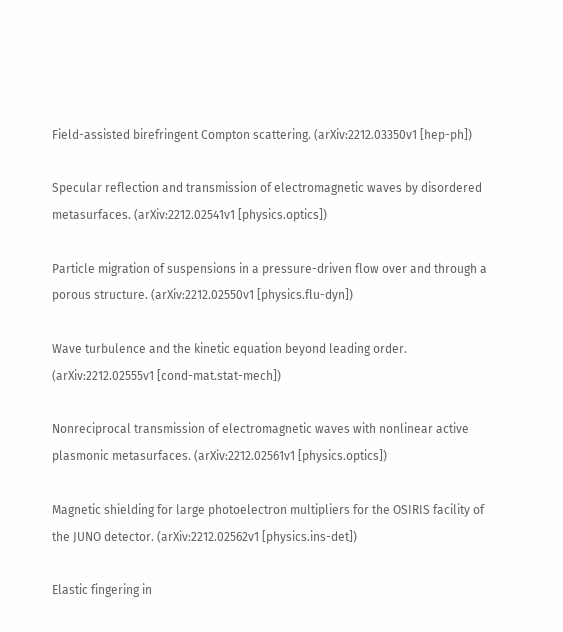Field-assisted birefringent Compton scattering. (arXiv:2212.03350v1 [hep-ph])

Specular reflection and transmission of electromagnetic waves by disordered metasurfaces. (arXiv:2212.02541v1 [physics.optics])

Particle migration of suspensions in a pressure-driven flow over and through a porous structure. (arXiv:2212.02550v1 [physics.flu-dyn])

Wave turbulence and the kinetic equation beyond leading order. (arXiv:2212.02555v1 [cond-mat.stat-mech])

Nonreciprocal transmission of electromagnetic waves with nonlinear active plasmonic metasurfaces. (arXiv:2212.02561v1 [physics.optics])

Magnetic shielding for large photoelectron multipliers for the OSIRIS facility of the JUNO detector. (arXiv:2212.02562v1 [physics.ins-det])

Elastic fingering in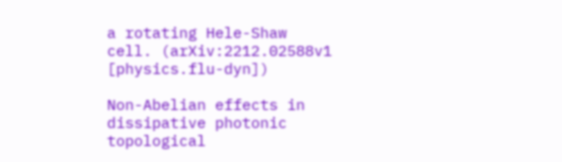a rotating Hele-Shaw cell. (arXiv:2212.02588v1 [physics.flu-dyn])

Non-Abelian effects in dissipative photonic topological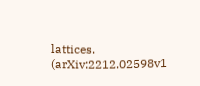lattices. (arXiv:2212.02598v1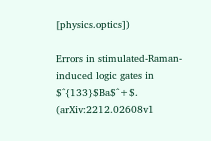[physics.optics])

Errors in stimulated-Raman-induced logic gates in $^{133}$Ba$^+$. (arXiv:2212.02608v1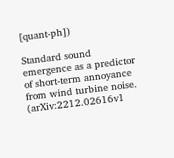[quant-ph])

Standard sound emergence as a predictor of short-term annoyance from wind turbine noise. (arXiv:2212.02616v1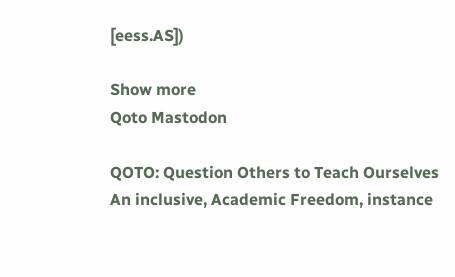[eess.AS])

Show more
Qoto Mastodon

QOTO: Question Others to Teach Ourselves
An inclusive, Academic Freedom, instance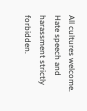All cultures welcome.
Hate speech and harassment strictly forbidden.